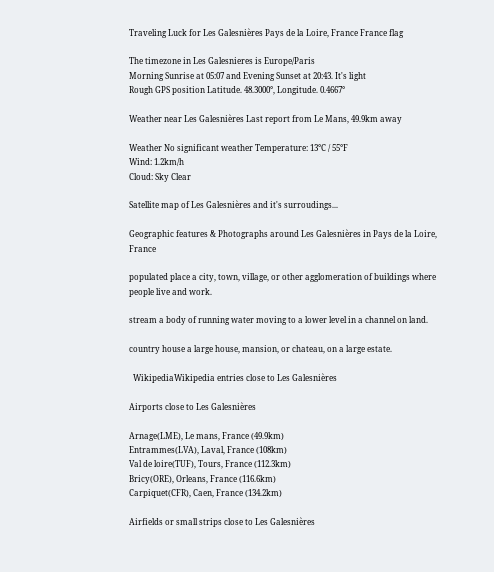Traveling Luck for Les Galesnières Pays de la Loire, France France flag

The timezone in Les Galesnieres is Europe/Paris
Morning Sunrise at 05:07 and Evening Sunset at 20:43. It's light
Rough GPS position Latitude. 48.3000°, Longitude. 0.4667°

Weather near Les Galesnières Last report from Le Mans, 49.9km away

Weather No significant weather Temperature: 13°C / 55°F
Wind: 1.2km/h
Cloud: Sky Clear

Satellite map of Les Galesnières and it's surroudings...

Geographic features & Photographs around Les Galesnières in Pays de la Loire, France

populated place a city, town, village, or other agglomeration of buildings where people live and work.

stream a body of running water moving to a lower level in a channel on land.

country house a large house, mansion, or chateau, on a large estate.

  WikipediaWikipedia entries close to Les Galesnières

Airports close to Les Galesnières

Arnage(LME), Le mans, France (49.9km)
Entrammes(LVA), Laval, France (108km)
Val de loire(TUF), Tours, France (112.3km)
Bricy(ORE), Orleans, France (116.6km)
Carpiquet(CFR), Caen, France (134.2km)

Airfields or small strips close to Les Galesnières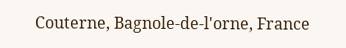Couterne, Bagnole-de-l'orne, France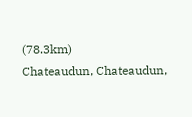(78.3km)
Chateaudun, Chateaudun,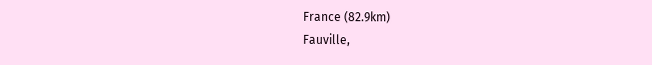France (82.9km)
Fauville,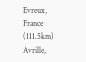Evreux, France (111.5km)
Avrille,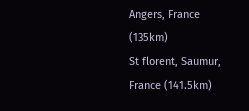Angers, France (135km)
St florent, Saumur, France (141.5km)